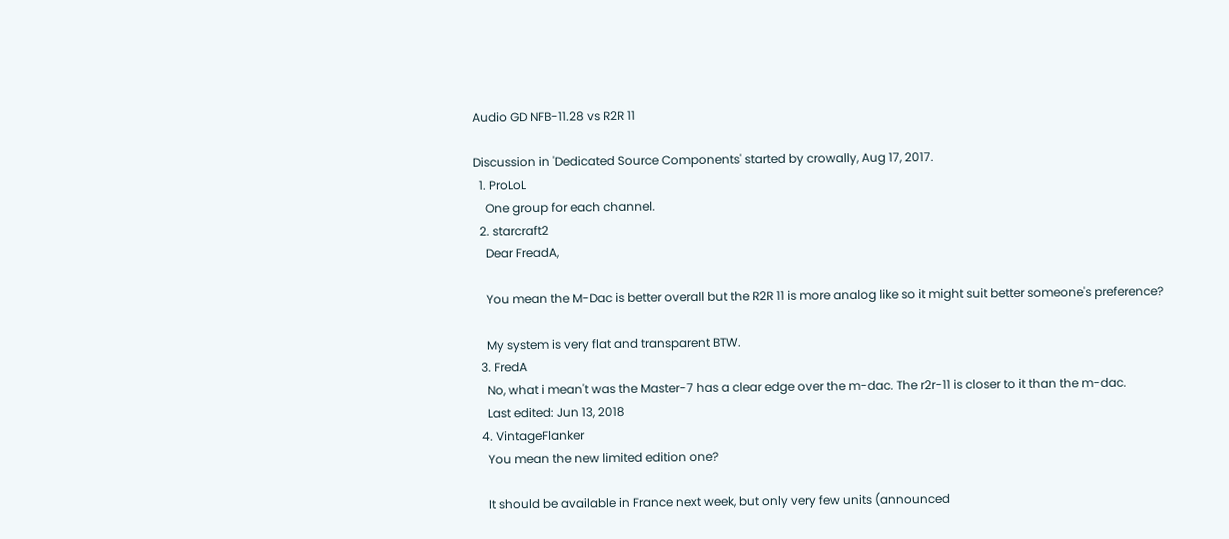Audio GD NFB-11.28 vs R2R 11

Discussion in 'Dedicated Source Components' started by crowally, Aug 17, 2017.
  1. ProLoL
    One group for each channel.
  2. starcraft2
    Dear FreadA,

    You mean the M-Dac is better overall but the R2R 11 is more analog like so it might suit better someone's preference?

    My system is very flat and transparent BTW.
  3. FredA
    No, what i mean't was the Master-7 has a clear edge over the m-dac. The r2r-11 is closer to it than the m-dac.
    Last edited: Jun 13, 2018
  4. VintageFlanker
    You mean the new limited edition one?

    It should be available in France next week, but only very few units (announced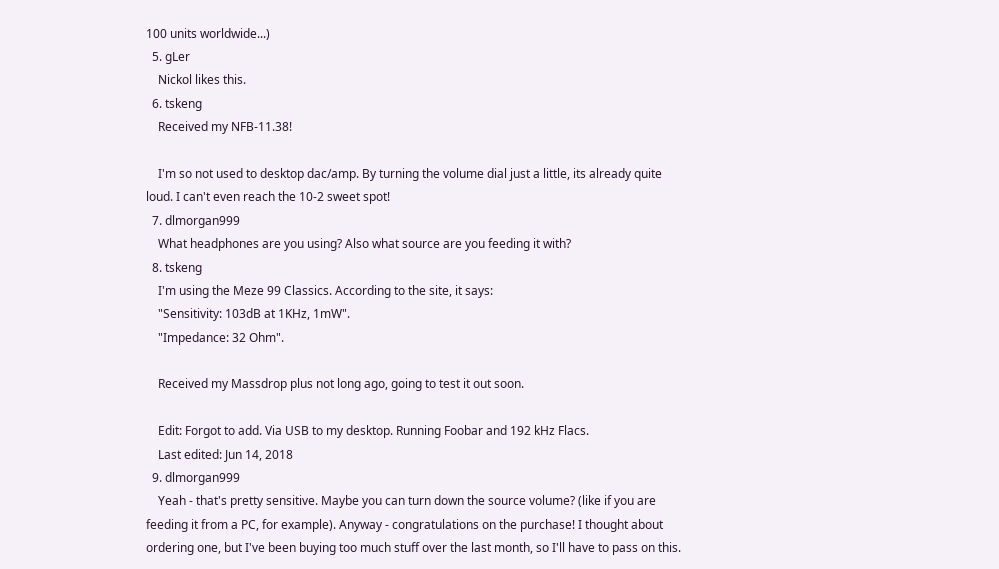100 units worldwide...)
  5. gLer
    Nickol likes this.
  6. tskeng
    Received my NFB-11.38!

    I'm so not used to desktop dac/amp. By turning the volume dial just a little, its already quite loud. I can't even reach the 10-2 sweet spot!
  7. dlmorgan999
    What headphones are you using? Also what source are you feeding it with?
  8. tskeng
    I'm using the Meze 99 Classics. According to the site, it says:
    "Sensitivity: 103dB at 1KHz, 1mW".
    "Impedance: 32 Ohm".

    Received my Massdrop plus not long ago, going to test it out soon.

    Edit: Forgot to add. Via USB to my desktop. Running Foobar and 192 kHz Flacs.
    Last edited: Jun 14, 2018
  9. dlmorgan999
    Yeah - that's pretty sensitive. Maybe you can turn down the source volume? (like if you are feeding it from a PC, for example). Anyway - congratulations on the purchase! I thought about ordering one, but I've been buying too much stuff over the last month, so I'll have to pass on this.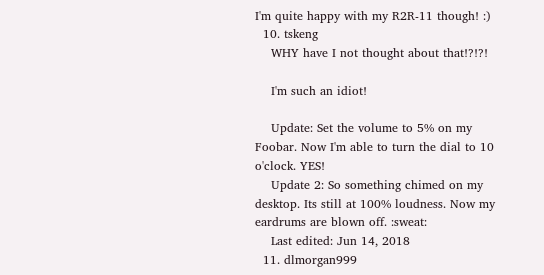I'm quite happy with my R2R-11 though! :)
  10. tskeng
    WHY have I not thought about that!?!?!

    I'm such an idiot!

    Update: Set the volume to 5% on my Foobar. Now I'm able to turn the dial to 10 o'clock. YES!
    Update 2: So something chimed on my desktop. Its still at 100% loudness. Now my eardrums are blown off. :sweat:
    Last edited: Jun 14, 2018
  11. dlmorgan999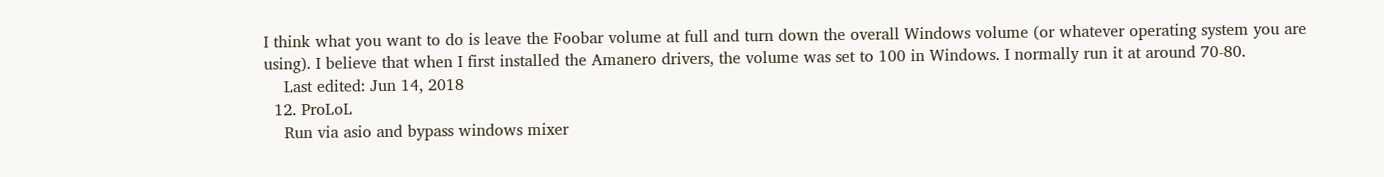I think what you want to do is leave the Foobar volume at full and turn down the overall Windows volume (or whatever operating system you are using). I believe that when I first installed the Amanero drivers, the volume was set to 100 in Windows. I normally run it at around 70-80.
    Last edited: Jun 14, 2018
  12. ProLoL
    Run via asio and bypass windows mixer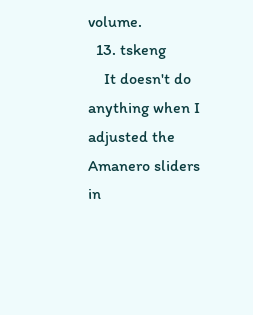volume.
  13. tskeng
    It doesn't do anything when I adjusted the Amanero sliders in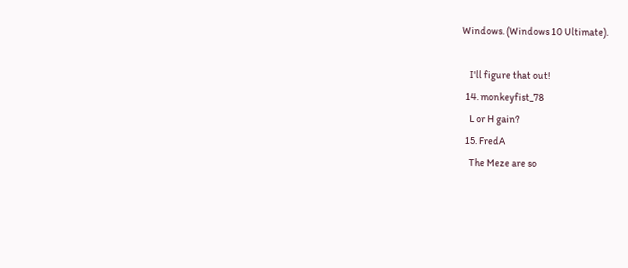Windows. (Windows 10 Ultimate).

    I'll figure that out!
  14. monkeyfist_78
    L or H gain?
  15. FredA
    The Meze are so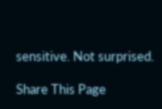sensitive. Not surprised.

Share This Page